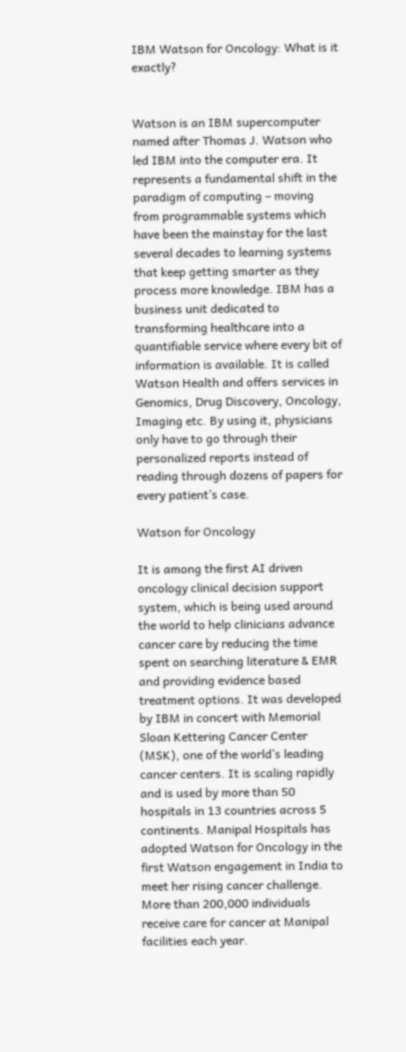IBM Watson for Oncology: What is it exactly?


Watson is an IBM supercomputer named after Thomas J. Watson who led IBM into the computer era. It represents a fundamental shift in the paradigm of computing – moving from programmable systems which have been the mainstay for the last several decades to learning systems that keep getting smarter as they process more knowledge. IBM has a business unit dedicated to transforming healthcare into a quantifiable service where every bit of information is available. It is called Watson Health and offers services in Genomics, Drug Discovery, Oncology, Imaging etc. By using it, physicians only have to go through their personalized reports instead of reading through dozens of papers for every patient’s case.

Watson for Oncology

It is among the first AI driven oncology clinical decision support system, which is being used around the world to help clinicians advance cancer care by reducing the time spent on searching literature & EMR and providing evidence based treatment options. It was developed by IBM in concert with Memorial Sloan Kettering Cancer Center (MSK), one of the world’s leading cancer centers. It is scaling rapidly and is used by more than 50 hospitals in 13 countries across 5 continents. Manipal Hospitals has adopted Watson for Oncology in the first Watson engagement in India to meet her rising cancer challenge. More than 200,000 individuals receive care for cancer at Manipal facilities each year.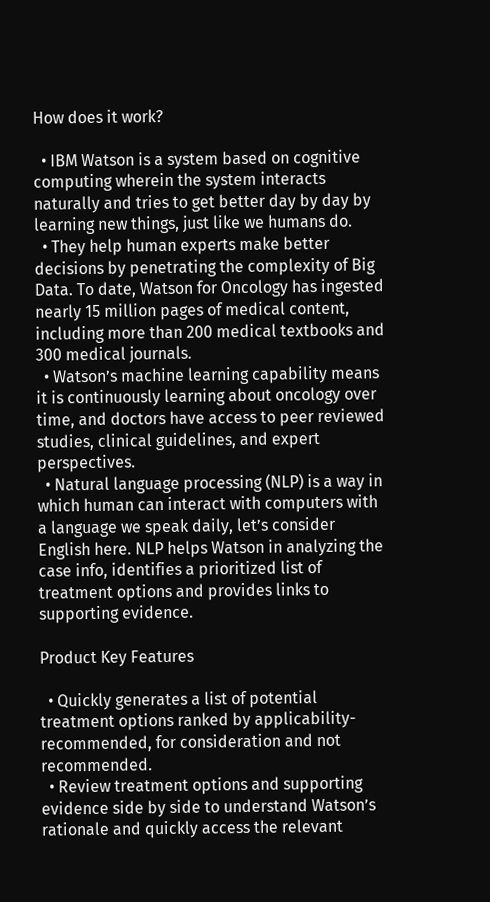How does it work?

  • IBM Watson is a system based on cognitive computing wherein the system interacts naturally and tries to get better day by day by learning new things, just like we humans do.
  • They help human experts make better decisions by penetrating the complexity of Big Data. To date, Watson for Oncology has ingested nearly 15 million pages of medical content, including more than 200 medical textbooks and 300 medical journals.
  • Watson’s machine learning capability means it is continuously learning about oncology over time, and doctors have access to peer reviewed studies, clinical guidelines, and expert perspectives.
  • Natural language processing (NLP) is a way in which human can interact with computers with a language we speak daily, let’s consider English here. NLP helps Watson in analyzing the case info, identifies a prioritized list of treatment options and provides links to supporting evidence.

Product Key Features

  • Quickly generates a list of potential treatment options ranked by applicability- recommended, for consideration and not recommended.
  • Review treatment options and supporting evidence side by side to understand Watson’s rationale and quickly access the relevant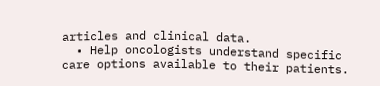articles and clinical data.
  • Help oncologists understand specific care options available to their patients.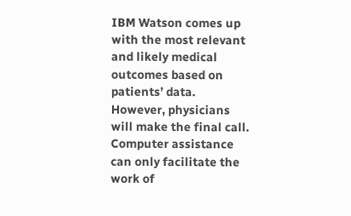IBM Watson comes up with the most relevant and likely medical outcomes based on patients’ data. However, physicians will make the final call. Computer assistance can only facilitate the work of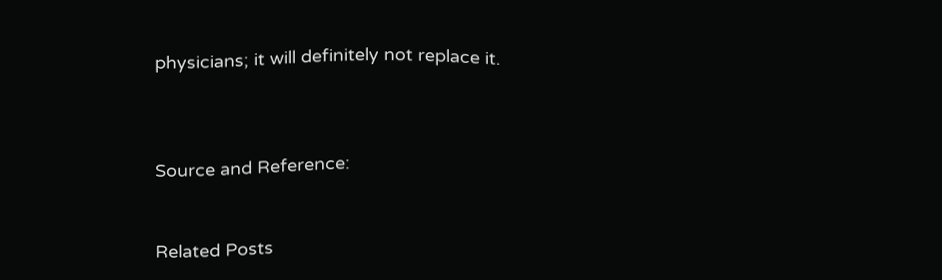physicians; it will definitely not replace it.



Source and Reference:


Related Posts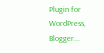Plugin for WordPress, Blogger...